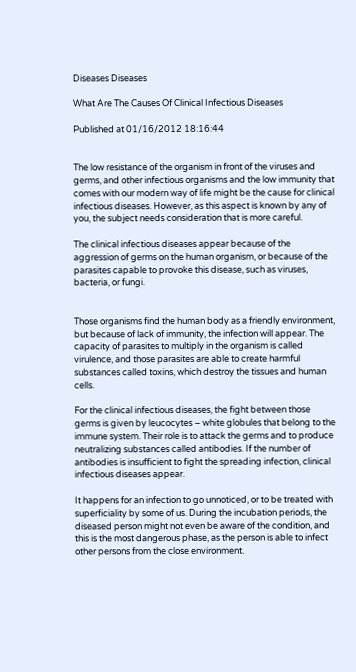Diseases Diseases

What Are The Causes Of Clinical Infectious Diseases

Published at 01/16/2012 18:16:44


The low resistance of the organism in front of the viruses and germs, and other infectious organisms and the low immunity that comes with our modern way of life might be the cause for clinical infectious diseases. However, as this aspect is known by any of you, the subject needs consideration that is more careful.

The clinical infectious diseases appear because of the aggression of germs on the human organism, or because of the parasites capable to provoke this disease, such as viruses, bacteria, or fungi.


Those organisms find the human body as a friendly environment, but because of lack of immunity, the infection will appear. The capacity of parasites to multiply in the organism is called virulence, and those parasites are able to create harmful substances called toxins, which destroy the tissues and human cells.

For the clinical infectious diseases, the fight between those germs is given by leucocytes – white globules that belong to the immune system. Their role is to attack the germs and to produce neutralizing substances called antibodies. If the number of antibodies is insufficient to fight the spreading infection, clinical infectious diseases appear.

It happens for an infection to go unnoticed, or to be treated with superficiality by some of us. During the incubation periods, the diseased person might not even be aware of the condition, and this is the most dangerous phase, as the person is able to infect other persons from the close environment.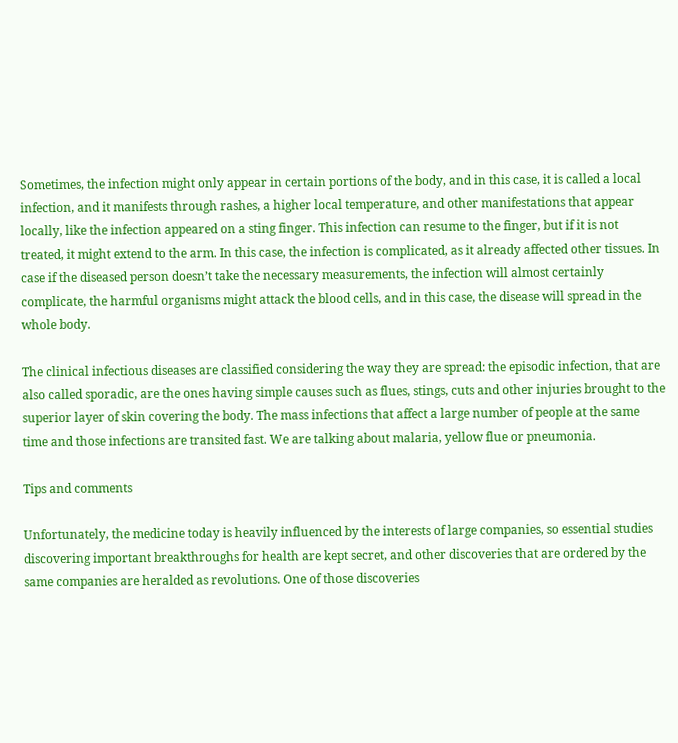Sometimes, the infection might only appear in certain portions of the body, and in this case, it is called a local infection, and it manifests through rashes, a higher local temperature, and other manifestations that appear locally, like the infection appeared on a sting finger. This infection can resume to the finger, but if it is not treated, it might extend to the arm. In this case, the infection is complicated, as it already affected other tissues. In case if the diseased person doesn’t take the necessary measurements, the infection will almost certainly complicate, the harmful organisms might attack the blood cells, and in this case, the disease will spread in the whole body.

The clinical infectious diseases are classified considering the way they are spread: the episodic infection, that are also called sporadic, are the ones having simple causes such as flues, stings, cuts and other injuries brought to the superior layer of skin covering the body. The mass infections that affect a large number of people at the same time and those infections are transited fast. We are talking about malaria, yellow flue or pneumonia.

Tips and comments

Unfortunately, the medicine today is heavily influenced by the interests of large companies, so essential studies discovering important breakthroughs for health are kept secret, and other discoveries that are ordered by the same companies are heralded as revolutions. One of those discoveries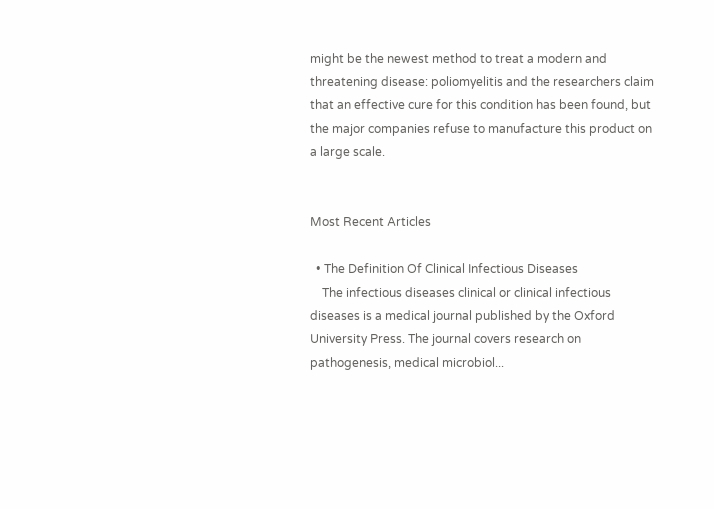might be the newest method to treat a modern and threatening disease: poliomyelitis and the researchers claim that an effective cure for this condition has been found, but the major companies refuse to manufacture this product on a large scale.


Most Recent Articles

  • The Definition Of Clinical Infectious Diseases
    The infectious diseases clinical or clinical infectious diseases is a medical journal published by the Oxford University Press. The journal covers research on pathogenesis, medical microbiol...